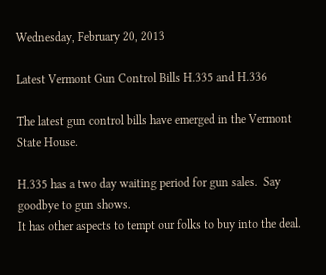Wednesday, February 20, 2013

Latest Vermont Gun Control Bills H.335 and H.336

The latest gun control bills have emerged in the Vermont State House.

H.335 has a two day waiting period for gun sales.  Say goodbye to gun shows.
It has other aspects to tempt our folks to buy into the deal.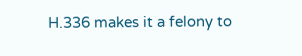H.336 makes it a felony to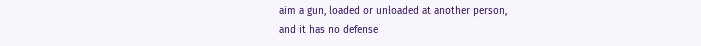aim a gun, loaded or unloaded at another person,
and it has no defense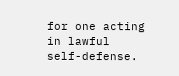for one acting in lawful self-defense.